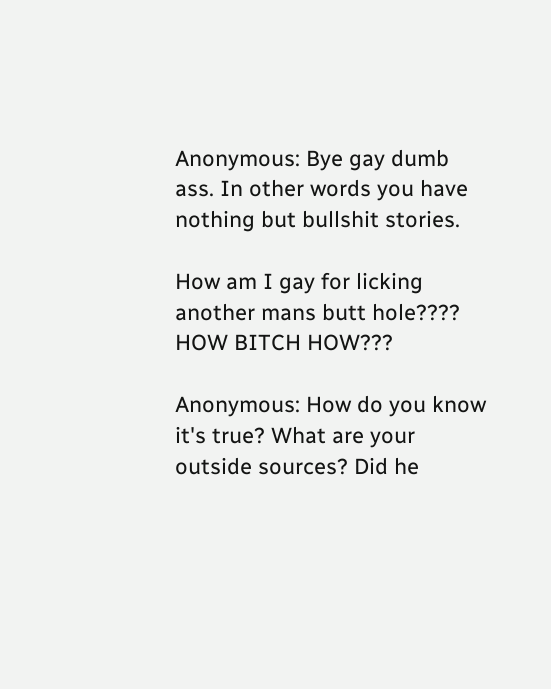Anonymous: Bye gay dumb ass. In other words you have nothing but bullshit stories.

How am I gay for licking another mans butt hole???? HOW BITCH HOW???

Anonymous: How do you know it's true? What are your outside sources? Did he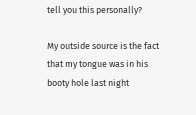tell you this personally?

My outside source is the fact that my tongue was in his booty hole last night